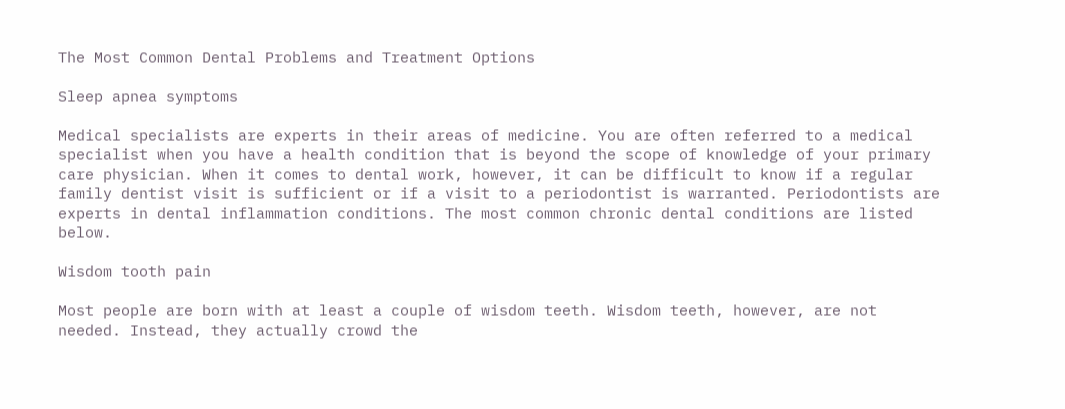The Most Common Dental Problems and Treatment Options

Sleep apnea symptoms

Medical specialists are experts in their areas of medicine. You are often referred to a medical specialist when you have a health condition that is beyond the scope of knowledge of your primary care physician. When it comes to dental work, however, it can be difficult to know if a regular family dentist visit is sufficient or if a visit to a periodontist is warranted. Periodontists are experts in dental inflammation conditions. The most common chronic dental conditions are listed below.

Wisdom tooth pain

Most people are born with at least a couple of wisdom teeth. Wisdom teeth, however, are not needed. Instead, they actually crowd the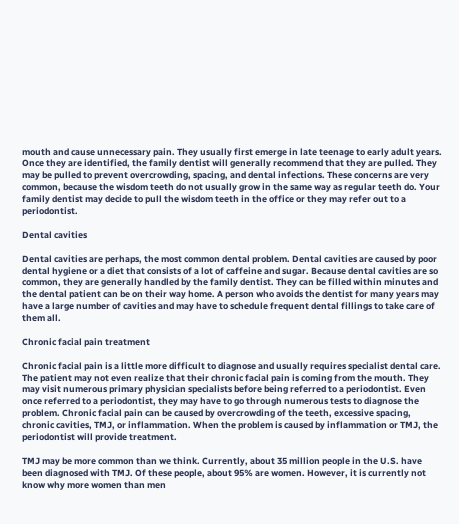mouth and cause unnecessary pain. They usually first emerge in late teenage to early adult years. Once they are identified, the family dentist will generally recommend that they are pulled. They may be pulled to prevent overcrowding, spacing, and dental infections. These concerns are very common, because the wisdom teeth do not usually grow in the same way as regular teeth do. Your family dentist may decide to pull the wisdom teeth in the office or they may refer out to a periodontist.

Dental cavities

Dental cavities are perhaps, the most common dental problem. Dental cavities are caused by poor dental hygiene or a diet that consists of a lot of caffeine and sugar. Because dental cavities are so common, they are generally handled by the family dentist. They can be filled within minutes and the dental patient can be on their way home. A person who avoids the dentist for many years may have a large number of cavities and may have to schedule frequent dental fillings to take care of them all.

Chronic facial pain treatment

Chronic facial pain is a little more difficult to diagnose and usually requires specialist dental care. The patient may not even realize that their chronic facial pain is coming from the mouth. They may visit numerous primary physician specialists before being referred to a periodontist. Even once referred to a periodontist, they may have to go through numerous tests to diagnose the problem. Chronic facial pain can be caused by overcrowding of the teeth, excessive spacing, chronic cavities, TMJ, or inflammation. When the problem is caused by inflammation or TMJ, the periodontist will provide treatment.

TMJ may be more common than we think. Currently, about 35 million people in the U.S. have been diagnosed with TMJ. Of these people, about 95% are women. However, it is currently not know why more women than men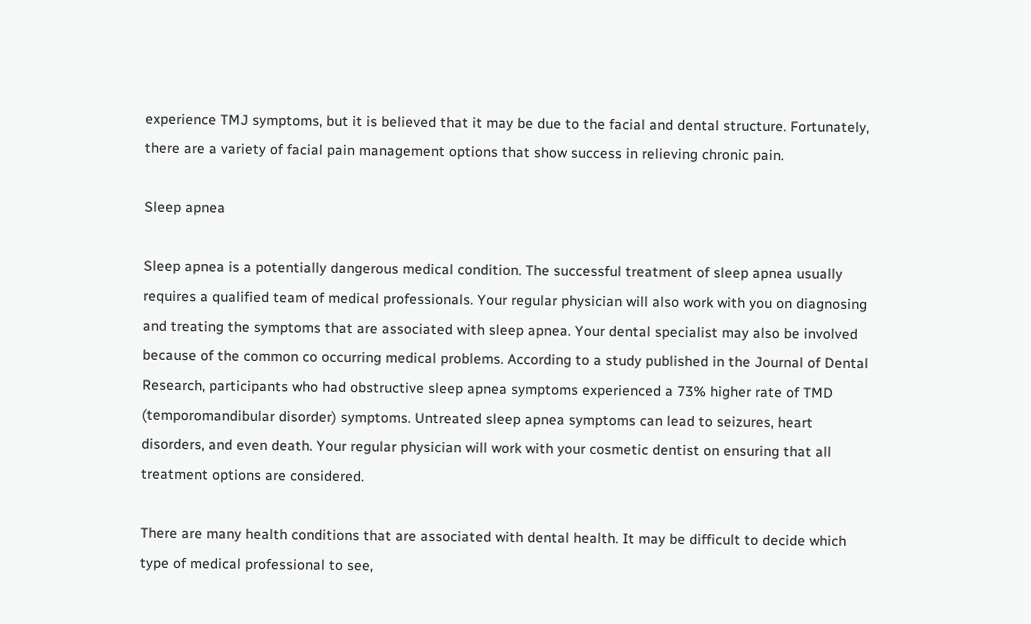experience TMJ symptoms, but it is believed that it may be due to the facial and dental structure. Fortunately, there are a variety of facial pain management options that show success in relieving chronic pain.

Sleep apnea

Sleep apnea is a potentially dangerous medical condition. The successful treatment of sleep apnea usually requires a qualified team of medical professionals. Your regular physician will also work with you on diagnosing and treating the symptoms that are associated with sleep apnea. Your dental specialist may also be involved because of the common co occurring medical problems. According to a study published in the Journal of Dental Research, participants who had obstructive sleep apnea symptoms experienced a 73% higher rate of TMD (temporomandibular disorder) symptoms. Untreated sleep apnea symptoms can lead to seizures, heart disorders, and even death. Your regular physician will work with your cosmetic dentist on ensuring that all treatment options are considered.

There are many health conditions that are associated with dental health. It may be difficult to decide which type of medical professional to see,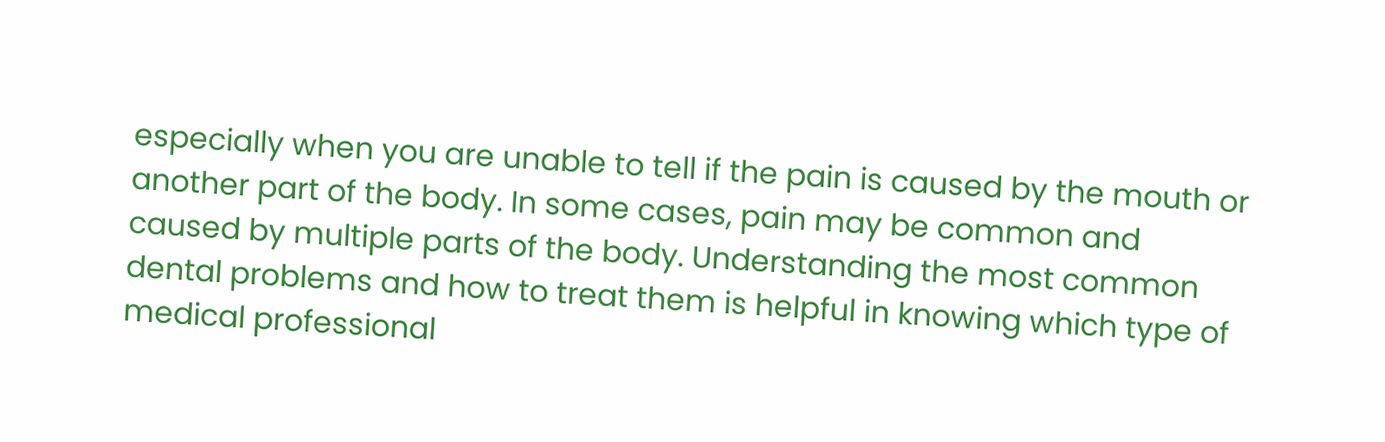especially when you are unable to tell if the pain is caused by the mouth or another part of the body. In some cases, pain may be common and caused by multiple parts of the body. Understanding the most common dental problems and how to treat them is helpful in knowing which type of medical professional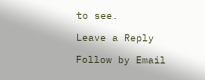to see.

Leave a Reply

Follow by Email